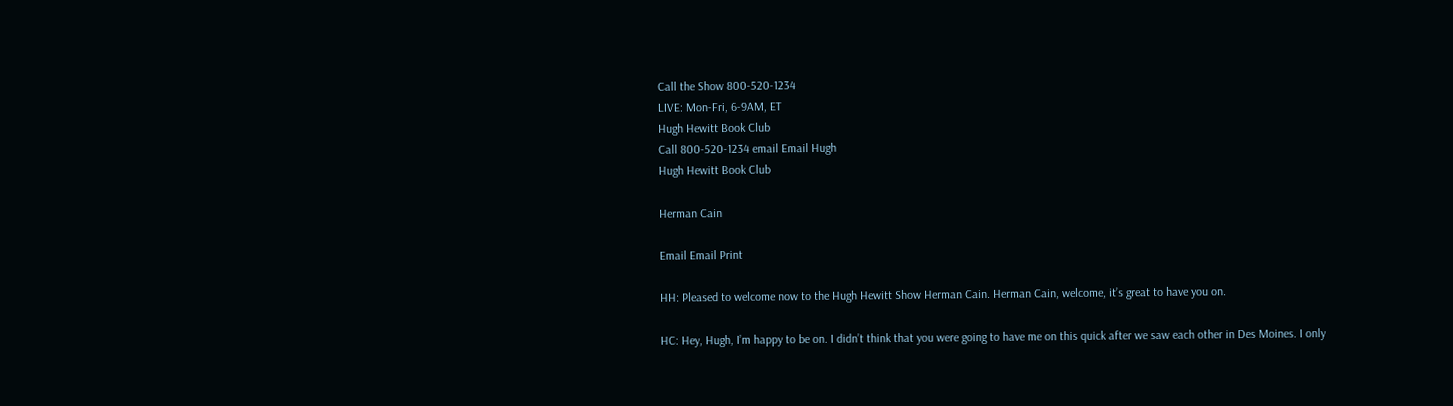Call the Show 800-520-1234
LIVE: Mon-Fri, 6-9AM, ET
Hugh Hewitt Book Club
Call 800-520-1234 email Email Hugh
Hugh Hewitt Book Club

Herman Cain

Email Email Print

HH: Pleased to welcome now to the Hugh Hewitt Show Herman Cain. Herman Cain, welcome, it’s great to have you on.

HC: Hey, Hugh, I’m happy to be on. I didn’t think that you were going to have me on this quick after we saw each other in Des Moines. I only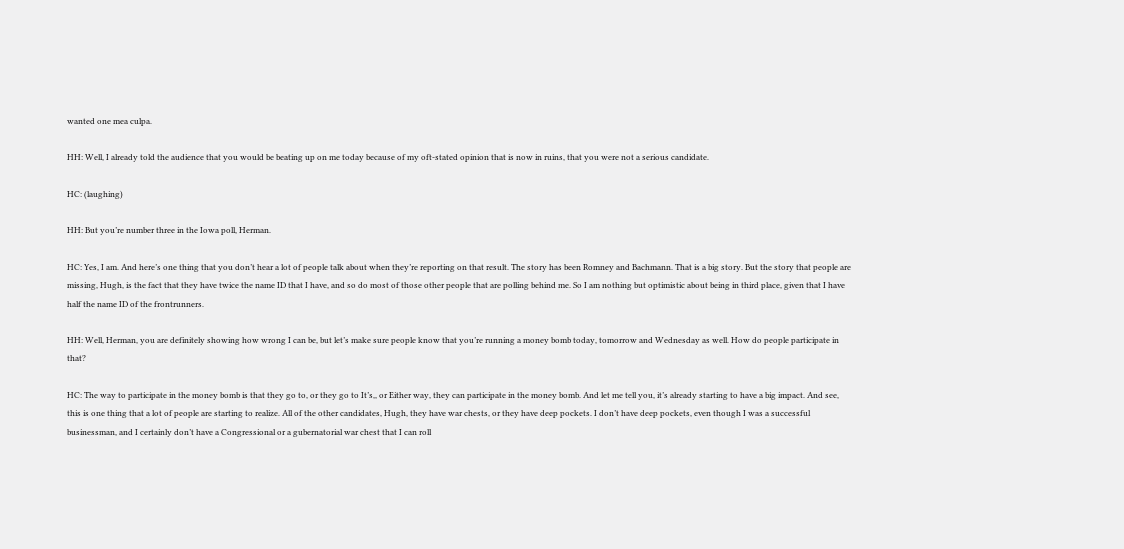wanted one mea culpa.

HH: Well, I already told the audience that you would be beating up on me today because of my oft-stated opinion that is now in ruins, that you were not a serious candidate.

HC: (laughing)

HH: But you’re number three in the Iowa poll, Herman.

HC: Yes, I am. And here’s one thing that you don’t hear a lot of people talk about when they’re reporting on that result. The story has been Romney and Bachmann. That is a big story. But the story that people are missing, Hugh, is the fact that they have twice the name ID that I have, and so do most of those other people that are polling behind me. So I am nothing but optimistic about being in third place, given that I have half the name ID of the frontrunners.

HH: Well, Herman, you are definitely showing how wrong I can be, but let’s make sure people know that you’re running a money bomb today, tomorrow and Wednesday as well. How do people participate in that?

HC: The way to participate in the money bomb is that they go to, or they go to It’s,, or Either way, they can participate in the money bomb. And let me tell you, it’s already starting to have a big impact. And see, this is one thing that a lot of people are starting to realize. All of the other candidates, Hugh, they have war chests, or they have deep pockets. I don’t have deep pockets, even though I was a successful businessman, and I certainly don’t have a Congressional or a gubernatorial war chest that I can roll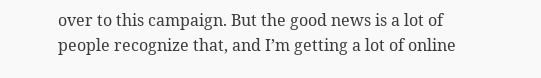over to this campaign. But the good news is a lot of people recognize that, and I’m getting a lot of online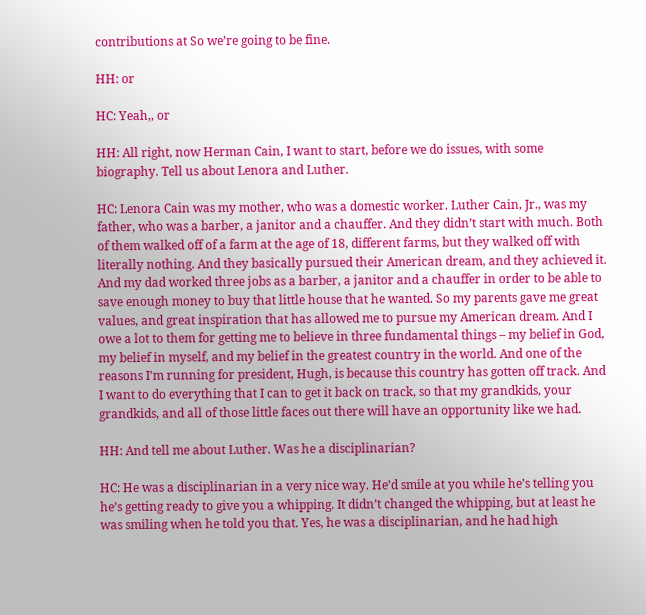contributions at So we’re going to be fine.

HH: or

HC: Yeah,, or

HH: All right, now Herman Cain, I want to start, before we do issues, with some biography. Tell us about Lenora and Luther.

HC: Lenora Cain was my mother, who was a domestic worker. Luther Cain, Jr., was my father, who was a barber, a janitor and a chauffer. And they didn’t start with much. Both of them walked off of a farm at the age of 18, different farms, but they walked off with literally nothing. And they basically pursued their American dream, and they achieved it. And my dad worked three jobs as a barber, a janitor and a chauffer in order to be able to save enough money to buy that little house that he wanted. So my parents gave me great values, and great inspiration that has allowed me to pursue my American dream. And I owe a lot to them for getting me to believe in three fundamental things – my belief in God, my belief in myself, and my belief in the greatest country in the world. And one of the reasons I’m running for president, Hugh, is because this country has gotten off track. And I want to do everything that I can to get it back on track, so that my grandkids, your grandkids, and all of those little faces out there will have an opportunity like we had.

HH: And tell me about Luther. Was he a disciplinarian?

HC: He was a disciplinarian in a very nice way. He’d smile at you while he’s telling you he’s getting ready to give you a whipping. It didn’t changed the whipping, but at least he was smiling when he told you that. Yes, he was a disciplinarian, and he had high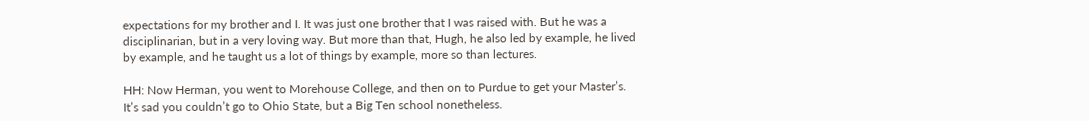expectations for my brother and I. It was just one brother that I was raised with. But he was a disciplinarian, but in a very loving way. But more than that, Hugh, he also led by example, he lived by example, and he taught us a lot of things by example, more so than lectures.

HH: Now Herman, you went to Morehouse College, and then on to Purdue to get your Master’s. It’s sad you couldn’t go to Ohio State, but a Big Ten school nonetheless.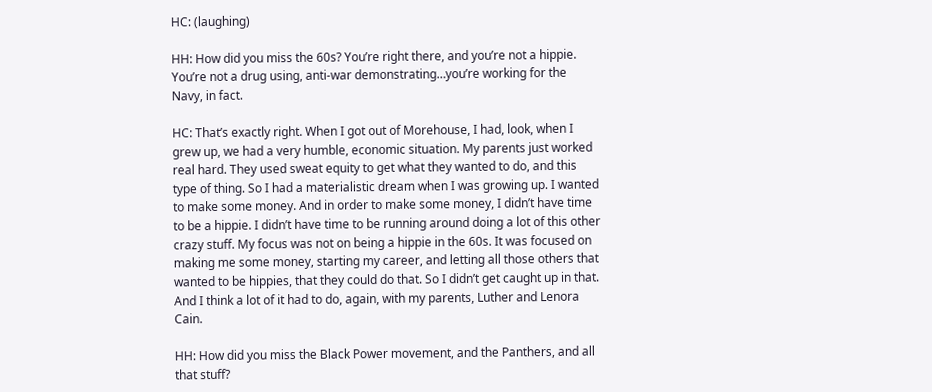HC: (laughing)

HH: How did you miss the 60s? You’re right there, and you’re not a hippie. You’re not a drug using, anti-war demonstrating…you’re working for the Navy, in fact.

HC: That’s exactly right. When I got out of Morehouse, I had, look, when I grew up, we had a very humble, economic situation. My parents just worked real hard. They used sweat equity to get what they wanted to do, and this type of thing. So I had a materialistic dream when I was growing up. I wanted to make some money. And in order to make some money, I didn’t have time to be a hippie. I didn’t have time to be running around doing a lot of this other crazy stuff. My focus was not on being a hippie in the 60s. It was focused on making me some money, starting my career, and letting all those others that wanted to be hippies, that they could do that. So I didn’t get caught up in that. And I think a lot of it had to do, again, with my parents, Luther and Lenora Cain.

HH: How did you miss the Black Power movement, and the Panthers, and all that stuff?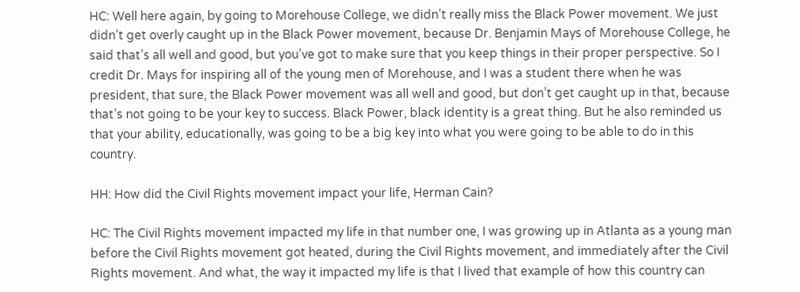HC: Well here again, by going to Morehouse College, we didn’t really miss the Black Power movement. We just didn’t get overly caught up in the Black Power movement, because Dr. Benjamin Mays of Morehouse College, he said that’s all well and good, but you’ve got to make sure that you keep things in their proper perspective. So I credit Dr. Mays for inspiring all of the young men of Morehouse, and I was a student there when he was president, that sure, the Black Power movement was all well and good, but don’t get caught up in that, because that’s not going to be your key to success. Black Power, black identity is a great thing. But he also reminded us that your ability, educationally, was going to be a big key into what you were going to be able to do in this country.

HH: How did the Civil Rights movement impact your life, Herman Cain?

HC: The Civil Rights movement impacted my life in that number one, I was growing up in Atlanta as a young man before the Civil Rights movement got heated, during the Civil Rights movement, and immediately after the Civil Rights movement. And what, the way it impacted my life is that I lived that example of how this country can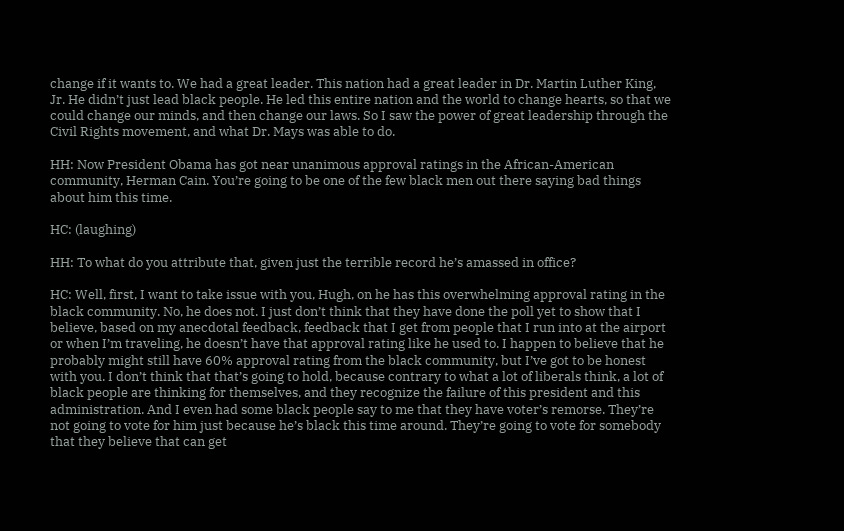change if it wants to. We had a great leader. This nation had a great leader in Dr. Martin Luther King, Jr. He didn’t just lead black people. He led this entire nation and the world to change hearts, so that we could change our minds, and then change our laws. So I saw the power of great leadership through the Civil Rights movement, and what Dr. Mays was able to do.

HH: Now President Obama has got near unanimous approval ratings in the African-American community, Herman Cain. You’re going to be one of the few black men out there saying bad things about him this time.

HC: (laughing)

HH: To what do you attribute that, given just the terrible record he’s amassed in office?

HC: Well, first, I want to take issue with you, Hugh, on he has this overwhelming approval rating in the black community. No, he does not. I just don’t think that they have done the poll yet to show that I believe, based on my anecdotal feedback, feedback that I get from people that I run into at the airport or when I’m traveling, he doesn’t have that approval rating like he used to. I happen to believe that he probably might still have 60% approval rating from the black community, but I’ve got to be honest with you. I don’t think that that’s going to hold, because contrary to what a lot of liberals think, a lot of black people are thinking for themselves, and they recognize the failure of this president and this administration. And I even had some black people say to me that they have voter’s remorse. They’re not going to vote for him just because he’s black this time around. They’re going to vote for somebody that they believe that can get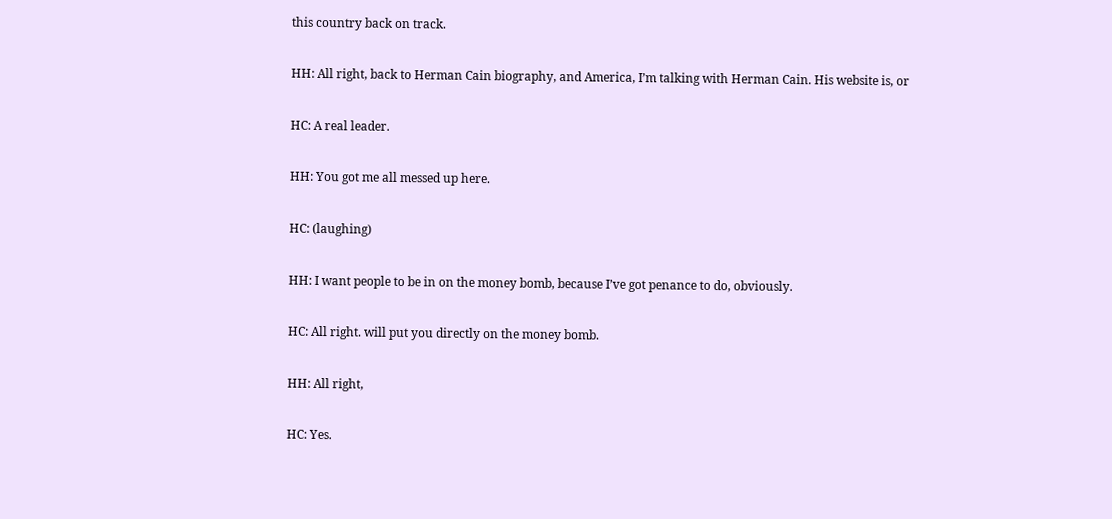this country back on track.

HH: All right, back to Herman Cain biography, and America, I’m talking with Herman Cain. His website is, or

HC: A real leader.

HH: You got me all messed up here.

HC: (laughing)

HH: I want people to be in on the money bomb, because I’ve got penance to do, obviously.

HC: All right. will put you directly on the money bomb.

HH: All right,

HC: Yes.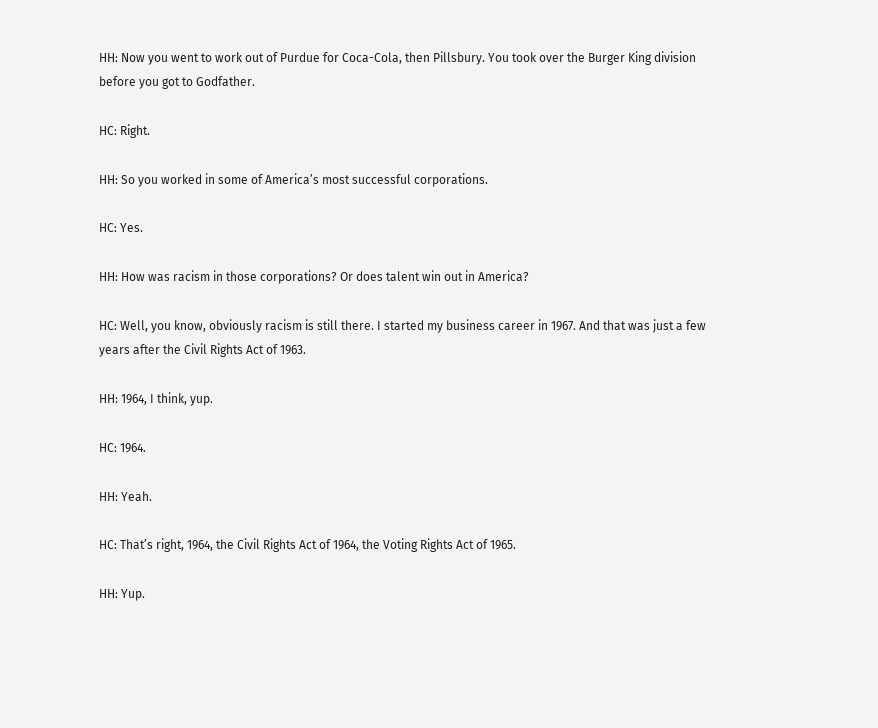HH: Now you went to work out of Purdue for Coca-Cola, then Pillsbury. You took over the Burger King division before you got to Godfather.

HC: Right.

HH: So you worked in some of America’s most successful corporations.

HC: Yes.

HH: How was racism in those corporations? Or does talent win out in America?

HC: Well, you know, obviously racism is still there. I started my business career in 1967. And that was just a few years after the Civil Rights Act of 1963.

HH: 1964, I think, yup.

HC: 1964.

HH: Yeah.

HC: That’s right, 1964, the Civil Rights Act of 1964, the Voting Rights Act of 1965.

HH: Yup.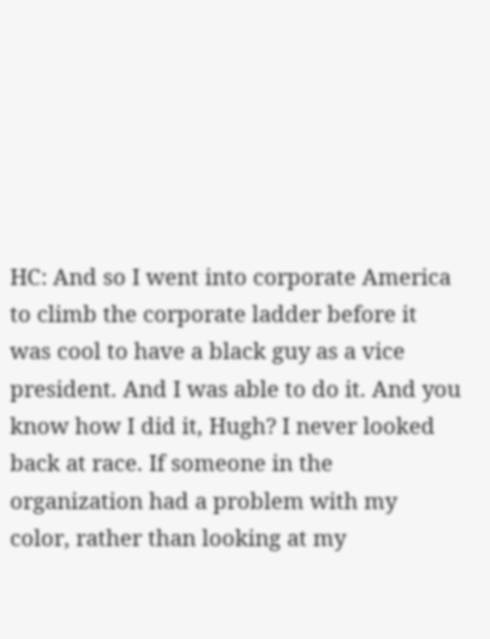HC: And so I went into corporate America to climb the corporate ladder before it was cool to have a black guy as a vice president. And I was able to do it. And you know how I did it, Hugh? I never looked back at race. If someone in the organization had a problem with my color, rather than looking at my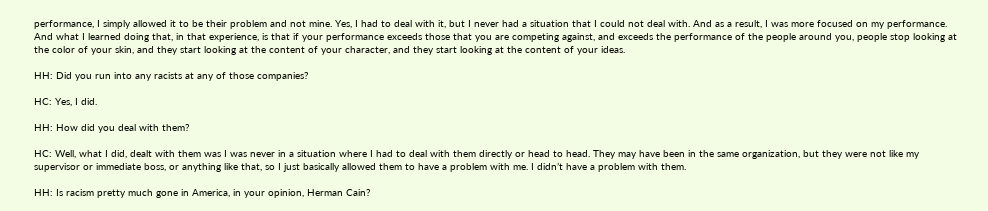performance, I simply allowed it to be their problem and not mine. Yes, I had to deal with it, but I never had a situation that I could not deal with. And as a result, I was more focused on my performance. And what I learned doing that, in that experience, is that if your performance exceeds those that you are competing against, and exceeds the performance of the people around you, people stop looking at the color of your skin, and they start looking at the content of your character, and they start looking at the content of your ideas.

HH: Did you run into any racists at any of those companies?

HC: Yes, I did.

HH: How did you deal with them?

HC: Well, what I did, dealt with them was I was never in a situation where I had to deal with them directly or head to head. They may have been in the same organization, but they were not like my supervisor or immediate boss, or anything like that, so I just basically allowed them to have a problem with me. I didn’t have a problem with them.

HH: Is racism pretty much gone in America, in your opinion, Herman Cain?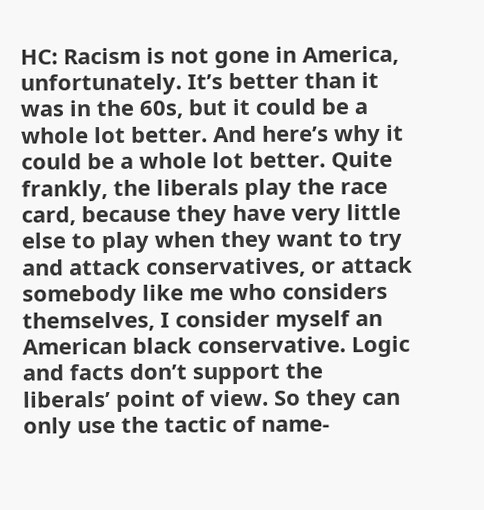HC: Racism is not gone in America, unfortunately. It’s better than it was in the 60s, but it could be a whole lot better. And here’s why it could be a whole lot better. Quite frankly, the liberals play the race card, because they have very little else to play when they want to try and attack conservatives, or attack somebody like me who considers themselves, I consider myself an American black conservative. Logic and facts don’t support the liberals’ point of view. So they can only use the tactic of name-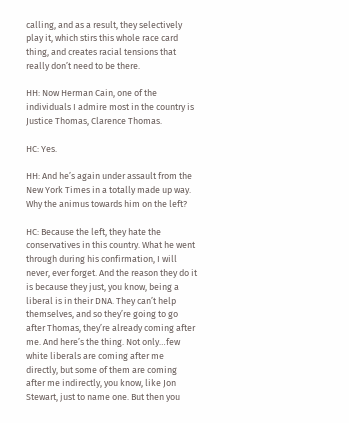calling, and as a result, they selectively play it, which stirs this whole race card thing, and creates racial tensions that really don’t need to be there.

HH: Now Herman Cain, one of the individuals I admire most in the country is Justice Thomas, Clarence Thomas.

HC: Yes.

HH: And he’s again under assault from the New York Times in a totally made up way. Why the animus towards him on the left?

HC: Because the left, they hate the conservatives in this country. What he went through during his confirmation, I will never, ever forget. And the reason they do it is because they just, you know, being a liberal is in their DNA. They can’t help themselves, and so they’re going to go after Thomas, they’re already coming after me. And here’s the thing. Not only…few white liberals are coming after me directly, but some of them are coming after me indirectly, you know, like Jon Stewart, just to name one. But then you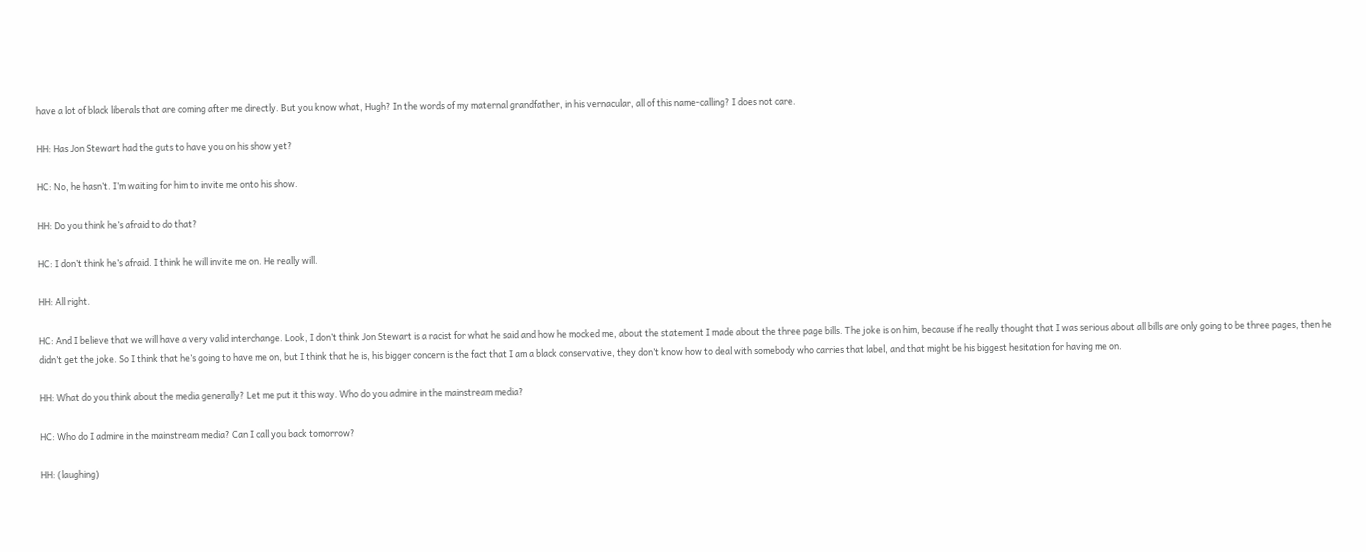have a lot of black liberals that are coming after me directly. But you know what, Hugh? In the words of my maternal grandfather, in his vernacular, all of this name-calling? I does not care.

HH: Has Jon Stewart had the guts to have you on his show yet?

HC: No, he hasn’t. I’m waiting for him to invite me onto his show.

HH: Do you think he’s afraid to do that?

HC: I don’t think he’s afraid. I think he will invite me on. He really will.

HH: All right.

HC: And I believe that we will have a very valid interchange. Look, I don’t think Jon Stewart is a racist for what he said and how he mocked me, about the statement I made about the three page bills. The joke is on him, because if he really thought that I was serious about all bills are only going to be three pages, then he didn’t get the joke. So I think that he’s going to have me on, but I think that he is, his bigger concern is the fact that I am a black conservative, they don’t know how to deal with somebody who carries that label, and that might be his biggest hesitation for having me on.

HH: What do you think about the media generally? Let me put it this way. Who do you admire in the mainstream media?

HC: Who do I admire in the mainstream media? Can I call you back tomorrow?

HH: (laughing)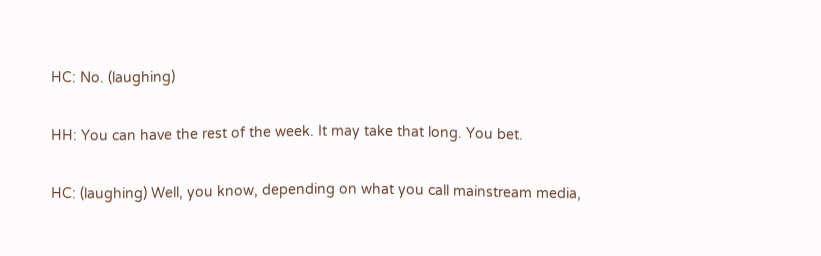HC: No. (laughing)

HH: You can have the rest of the week. It may take that long. You bet.

HC: (laughing) Well, you know, depending on what you call mainstream media,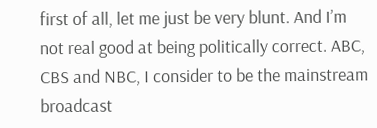first of all, let me just be very blunt. And I’m not real good at being politically correct. ABC, CBS and NBC, I consider to be the mainstream broadcast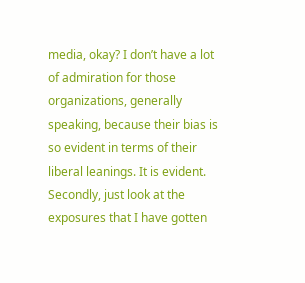media, okay? I don’t have a lot of admiration for those organizations, generally speaking, because their bias is so evident in terms of their liberal leanings. It is evident. Secondly, just look at the exposures that I have gotten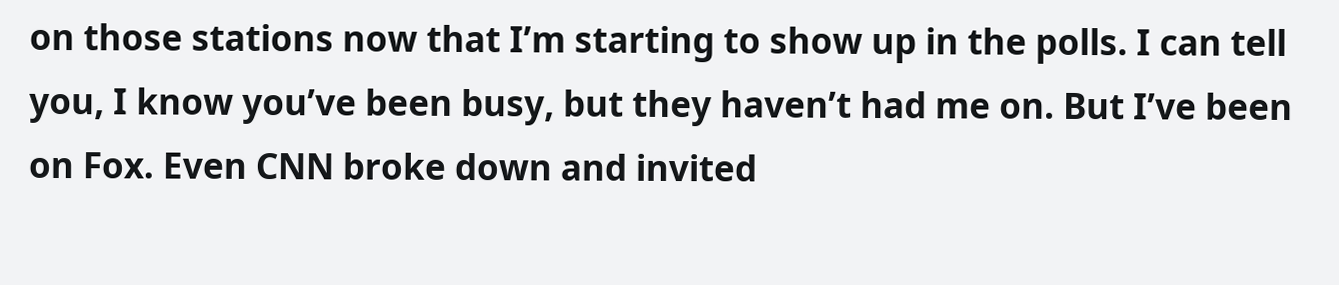on those stations now that I’m starting to show up in the polls. I can tell you, I know you’ve been busy, but they haven’t had me on. But I’ve been on Fox. Even CNN broke down and invited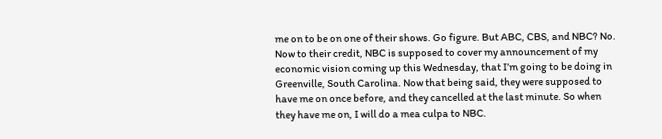me on to be on one of their shows. Go figure. But ABC, CBS, and NBC? No. Now to their credit, NBC is supposed to cover my announcement of my economic vision coming up this Wednesday, that I’m going to be doing in Greenville, South Carolina. Now that being said, they were supposed to have me on once before, and they cancelled at the last minute. So when they have me on, I will do a mea culpa to NBC.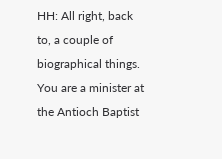HH: All right, back to, a couple of biographical things. You are a minister at the Antioch Baptist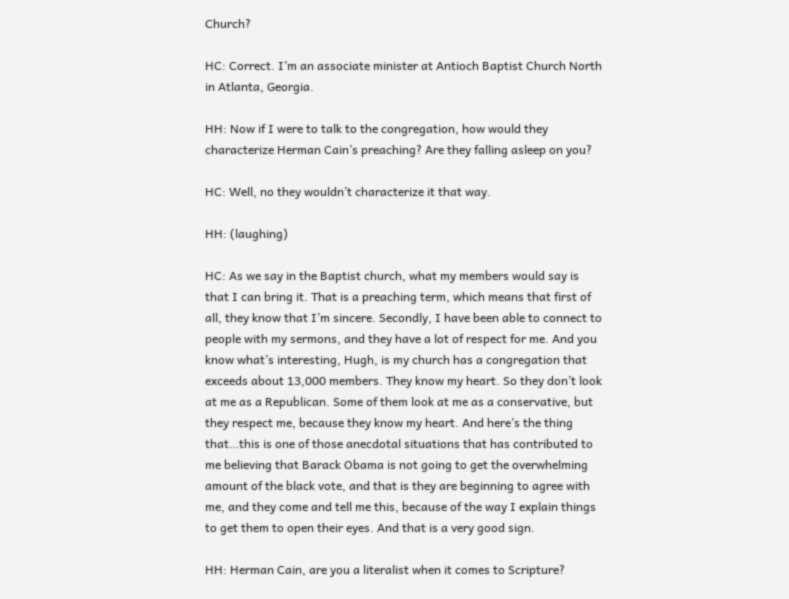Church?

HC: Correct. I’m an associate minister at Antioch Baptist Church North in Atlanta, Georgia.

HH: Now if I were to talk to the congregation, how would they characterize Herman Cain’s preaching? Are they falling asleep on you?

HC: Well, no they wouldn’t characterize it that way.

HH: (laughing)

HC: As we say in the Baptist church, what my members would say is that I can bring it. That is a preaching term, which means that first of all, they know that I’m sincere. Secondly, I have been able to connect to people with my sermons, and they have a lot of respect for me. And you know what’s interesting, Hugh, is my church has a congregation that exceeds about 13,000 members. They know my heart. So they don’t look at me as a Republican. Some of them look at me as a conservative, but they respect me, because they know my heart. And here’s the thing that…this is one of those anecdotal situations that has contributed to me believing that Barack Obama is not going to get the overwhelming amount of the black vote, and that is they are beginning to agree with me, and they come and tell me this, because of the way I explain things to get them to open their eyes. And that is a very good sign.

HH: Herman Cain, are you a literalist when it comes to Scripture?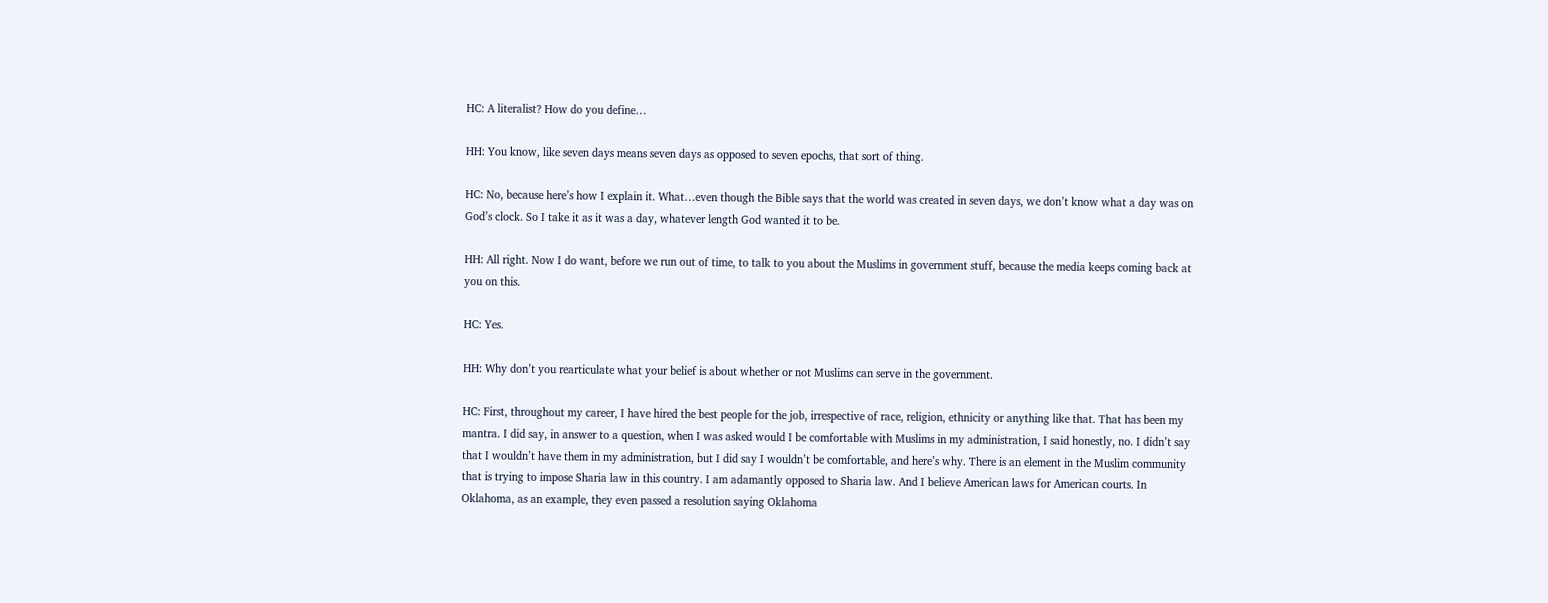HC: A literalist? How do you define…

HH: You know, like seven days means seven days as opposed to seven epochs, that sort of thing.

HC: No, because here’s how I explain it. What…even though the Bible says that the world was created in seven days, we don’t know what a day was on God’s clock. So I take it as it was a day, whatever length God wanted it to be.

HH: All right. Now I do want, before we run out of time, to talk to you about the Muslims in government stuff, because the media keeps coming back at you on this.

HC: Yes.

HH: Why don’t you rearticulate what your belief is about whether or not Muslims can serve in the government.

HC: First, throughout my career, I have hired the best people for the job, irrespective of race, religion, ethnicity or anything like that. That has been my mantra. I did say, in answer to a question, when I was asked would I be comfortable with Muslims in my administration, I said honestly, no. I didn’t say that I wouldn’t have them in my administration, but I did say I wouldn’t be comfortable, and here’s why. There is an element in the Muslim community that is trying to impose Sharia law in this country. I am adamantly opposed to Sharia law. And I believe American laws for American courts. In Oklahoma, as an example, they even passed a resolution saying Oklahoma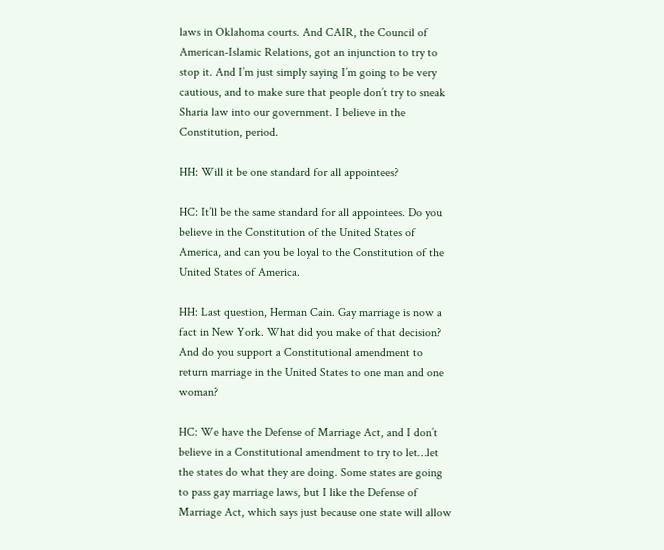laws in Oklahoma courts. And CAIR, the Council of American-Islamic Relations, got an injunction to try to stop it. And I’m just simply saying I’m going to be very cautious, and to make sure that people don’t try to sneak Sharia law into our government. I believe in the Constitution, period.

HH: Will it be one standard for all appointees?

HC: It’ll be the same standard for all appointees. Do you believe in the Constitution of the United States of America, and can you be loyal to the Constitution of the United States of America.

HH: Last question, Herman Cain. Gay marriage is now a fact in New York. What did you make of that decision? And do you support a Constitutional amendment to return marriage in the United States to one man and one woman?

HC: We have the Defense of Marriage Act, and I don’t believe in a Constitutional amendment to try to let…let the states do what they are doing. Some states are going to pass gay marriage laws, but I like the Defense of Marriage Act, which says just because one state will allow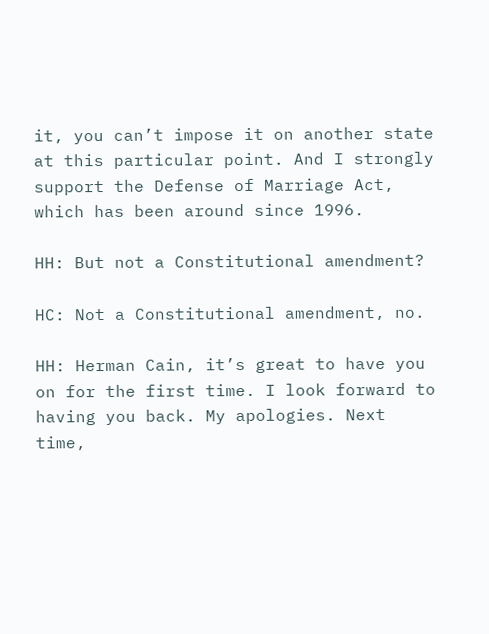it, you can’t impose it on another state at this particular point. And I strongly support the Defense of Marriage Act, which has been around since 1996.

HH: But not a Constitutional amendment?

HC: Not a Constitutional amendment, no.

HH: Herman Cain, it’s great to have you on for the first time. I look forward to having you back. My apologies. Next time,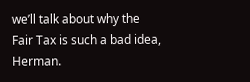we’ll talk about why the Fair Tax is such a bad idea, Herman.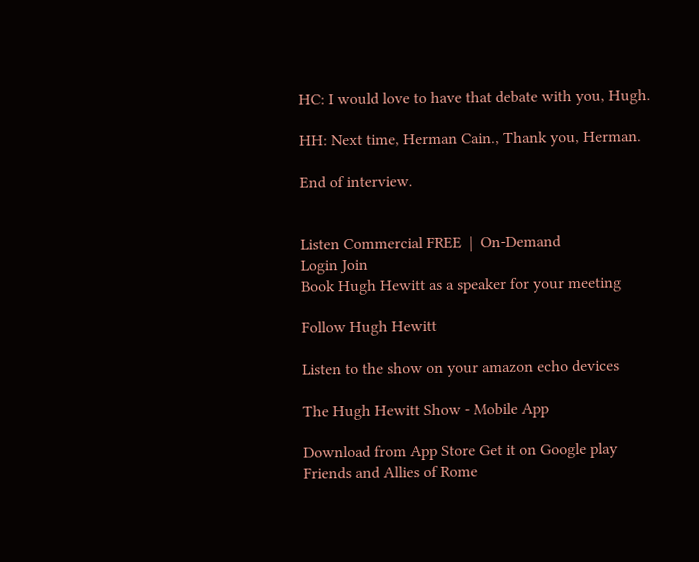HC: I would love to have that debate with you, Hugh.

HH: Next time, Herman Cain., Thank you, Herman.

End of interview.


Listen Commercial FREE  |  On-Demand
Login Join
Book Hugh Hewitt as a speaker for your meeting

Follow Hugh Hewitt

Listen to the show on your amazon echo devices

The Hugh Hewitt Show - Mobile App

Download from App Store Get it on Google play
Friends and Allies of Rome